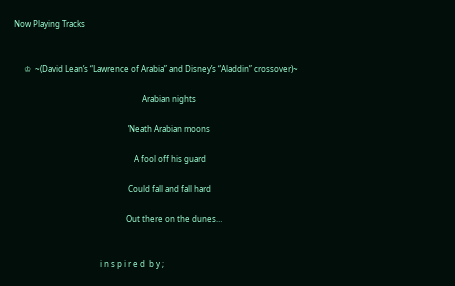Now Playing Tracks


     ♔  ~(David Lean’s “Lawrence of Arabia” and Disney’s “Aladdin” crossover)~

                                                                Arabian nights

                                                         ’Neath Arabian moons

                                                            A fool off his guard

                                                         Could fall and fall hard

                                                        Out there on the dunes…


                                           i n s p i r e d  b y ;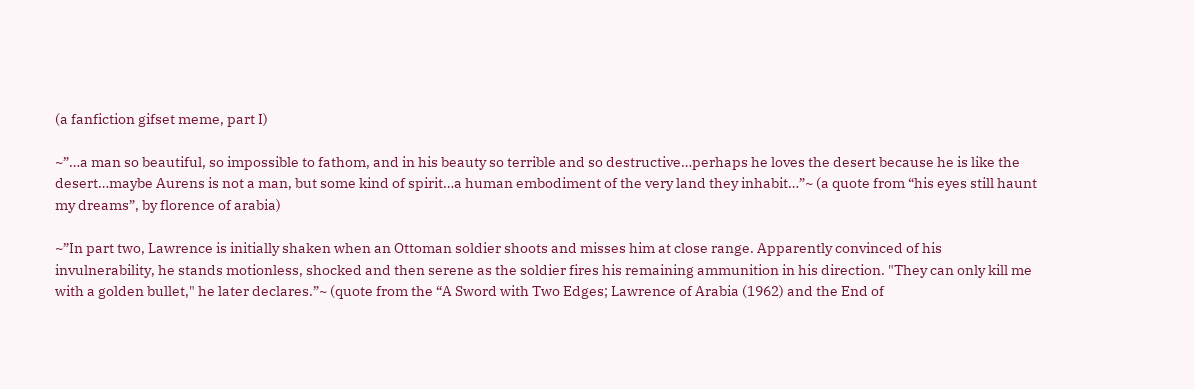(a fanfiction gifset meme, part I)

~”…a man so beautiful, so impossible to fathom, and in his beauty so terrible and so destructive…perhaps he loves the desert because he is like the desert…maybe Aurens is not a man, but some kind of spirit…a human embodiment of the very land they inhabit…”~ (a quote from “his eyes still haunt my dreams”, by florence of arabia)

~”In part two, Lawrence is initially shaken when an Ottoman soldier shoots and misses him at close range. Apparently convinced of his invulnerability, he stands motionless, shocked and then serene as the soldier fires his remaining ammunition in his direction. "They can only kill me with a golden bullet," he later declares.”~ (quote from the “A Sword with Two Edges; Lawrence of Arabia (1962) and the End of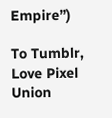Empire”)

To Tumblr, Love Pixel Union